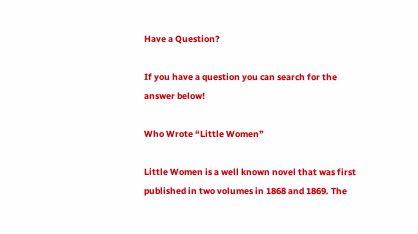Have a Question?

If you have a question you can search for the answer below!

Who Wrote “Little Women”

Little Women is a well known novel that was first published in two volumes in 1868 and 1869. The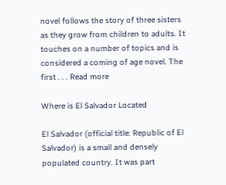novel follows the story of three sisters as they grow from children to adults. It touches on a number of topics and is considered a coming of age novel. The first . . . Read more

Where is El Salvador Located

El Salvador (official title: Republic of El Salvador) is a small and densely populated country. It was part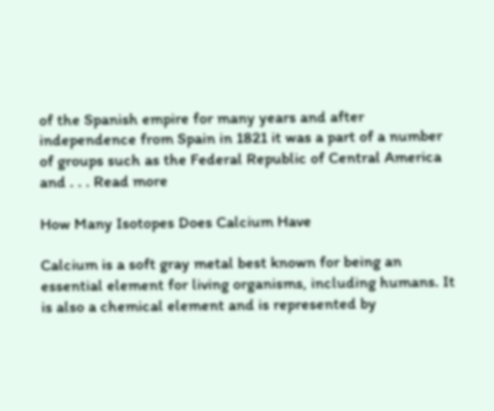of the Spanish empire for many years and after independence from Spain in 1821 it was a part of a number of groups such as the Federal Republic of Central America and . . . Read more

How Many Isotopes Does Calcium Have

Calcium is a soft gray metal best known for being an essential element for living organisms, including humans. It is also a chemical element and is represented by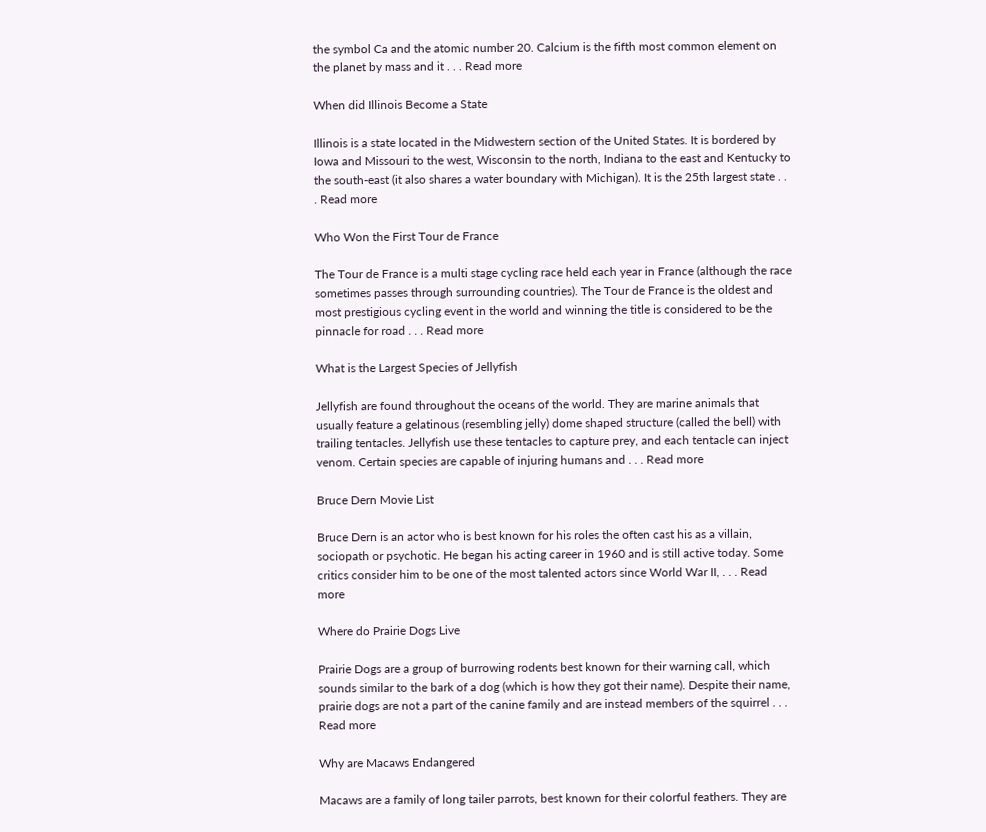the symbol Ca and the atomic number 20. Calcium is the fifth most common element on the planet by mass and it . . . Read more

When did Illinois Become a State

Illinois is a state located in the Midwestern section of the United States. It is bordered by Iowa and Missouri to the west, Wisconsin to the north, Indiana to the east and Kentucky to the south-east (it also shares a water boundary with Michigan). It is the 25th largest state . . . Read more

Who Won the First Tour de France

The Tour de France is a multi stage cycling race held each year in France (although the race sometimes passes through surrounding countries). The Tour de France is the oldest and most prestigious cycling event in the world and winning the title is considered to be the pinnacle for road . . . Read more

What is the Largest Species of Jellyfish

Jellyfish are found throughout the oceans of the world. They are marine animals that usually feature a gelatinous (resembling jelly) dome shaped structure (called the bell) with trailing tentacles. Jellyfish use these tentacles to capture prey, and each tentacle can inject venom. Certain species are capable of injuring humans and . . . Read more

Bruce Dern Movie List

Bruce Dern is an actor who is best known for his roles the often cast his as a villain, sociopath or psychotic. He began his acting career in 1960 and is still active today. Some critics consider him to be one of the most talented actors since World War II, . . . Read more

Where do Prairie Dogs Live

Prairie Dogs are a group of burrowing rodents best known for their warning call, which sounds similar to the bark of a dog (which is how they got their name). Despite their name, prairie dogs are not a part of the canine family and are instead members of the squirrel . . . Read more

Why are Macaws Endangered

Macaws are a family of long tailer parrots, best known for their colorful feathers. They are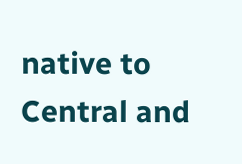native to Central and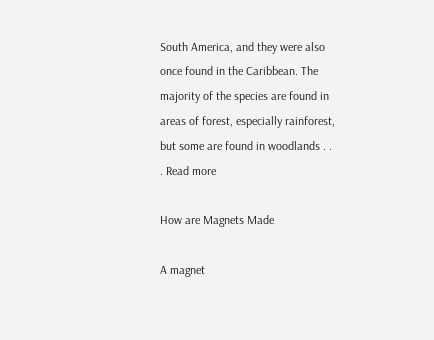South America, and they were also once found in the Caribbean. The majority of the species are found in areas of forest, especially rainforest, but some are found in woodlands . . . Read more

How are Magnets Made

A magnet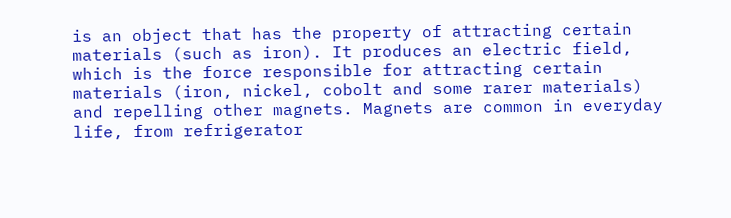is an object that has the property of attracting certain materials (such as iron). It produces an electric field, which is the force responsible for attracting certain materials (iron, nickel, cobolt and some rarer materials) and repelling other magnets. Magnets are common in everyday life, from refrigerator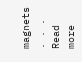magnets . . . Read more